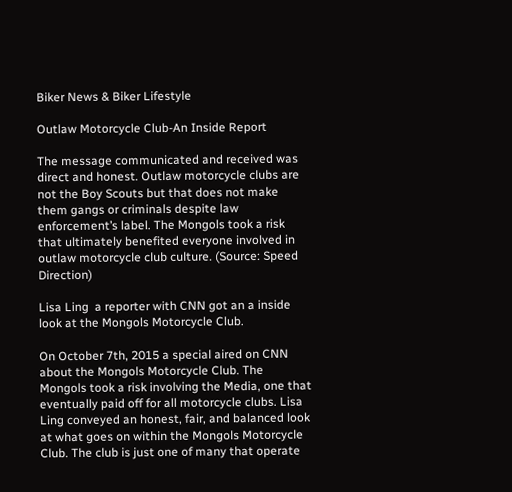Biker News & Biker Lifestyle

Outlaw Motorcycle Club-An Inside Report

The message communicated and received was direct and honest. Outlaw motorcycle clubs are not the Boy Scouts but that does not make them gangs or criminals despite law enforcement’s label. The Mongols took a risk that ultimately benefited everyone involved in outlaw motorcycle club culture. (Source: Speed Direction)

Lisa Ling  a reporter with CNN got an a inside look at the Mongols Motorcycle Club.

On October 7th, 2015 a special aired on CNN about the Mongols Motorcycle Club. The Mongols took a risk involving the Media, one that eventually paid off for all motorcycle clubs. Lisa Ling conveyed an honest, fair, and balanced look at what goes on within the Mongols Motorcycle Club. The club is just one of many that operate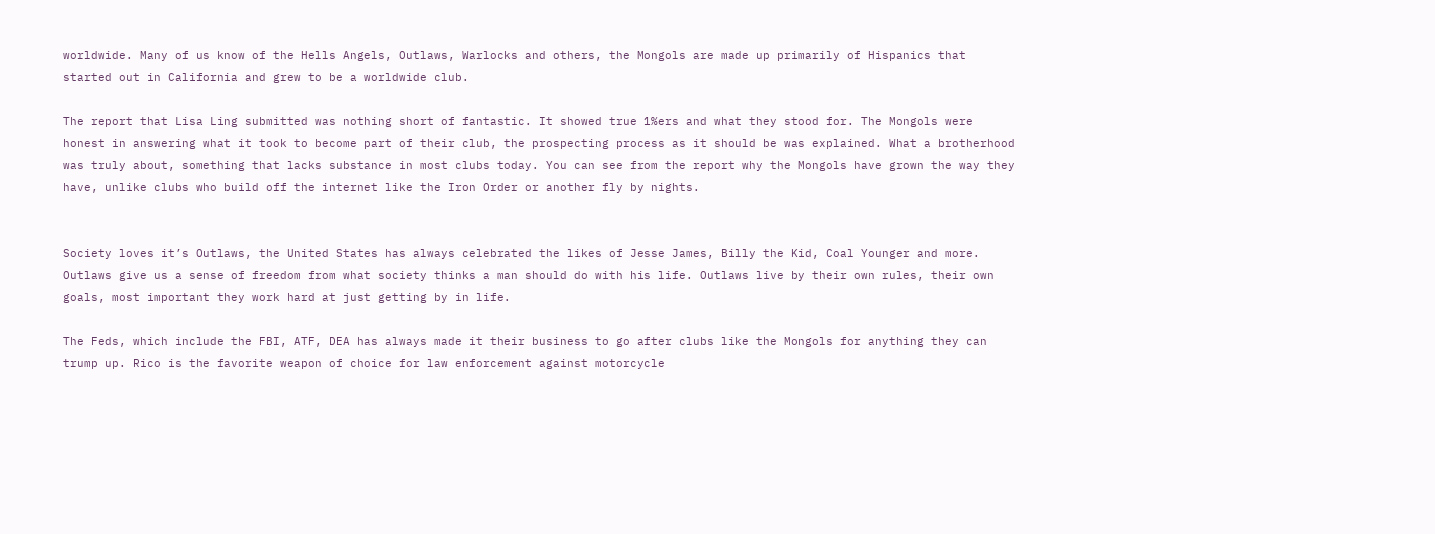worldwide. Many of us know of the Hells Angels, Outlaws, Warlocks and others, the Mongols are made up primarily of Hispanics that started out in California and grew to be a worldwide club.

The report that Lisa Ling submitted was nothing short of fantastic. It showed true 1%ers and what they stood for. The Mongols were honest in answering what it took to become part of their club, the prospecting process as it should be was explained. What a brotherhood was truly about, something that lacks substance in most clubs today. You can see from the report why the Mongols have grown the way they have, unlike clubs who build off the internet like the Iron Order or another fly by nights.


Society loves it’s Outlaws, the United States has always celebrated the likes of Jesse James, Billy the Kid, Coal Younger and more. Outlaws give us a sense of freedom from what society thinks a man should do with his life. Outlaws live by their own rules, their own goals, most important they work hard at just getting by in life.

The Feds, which include the FBI, ATF, DEA has always made it their business to go after clubs like the Mongols for anything they can trump up. Rico is the favorite weapon of choice for law enforcement against motorcycle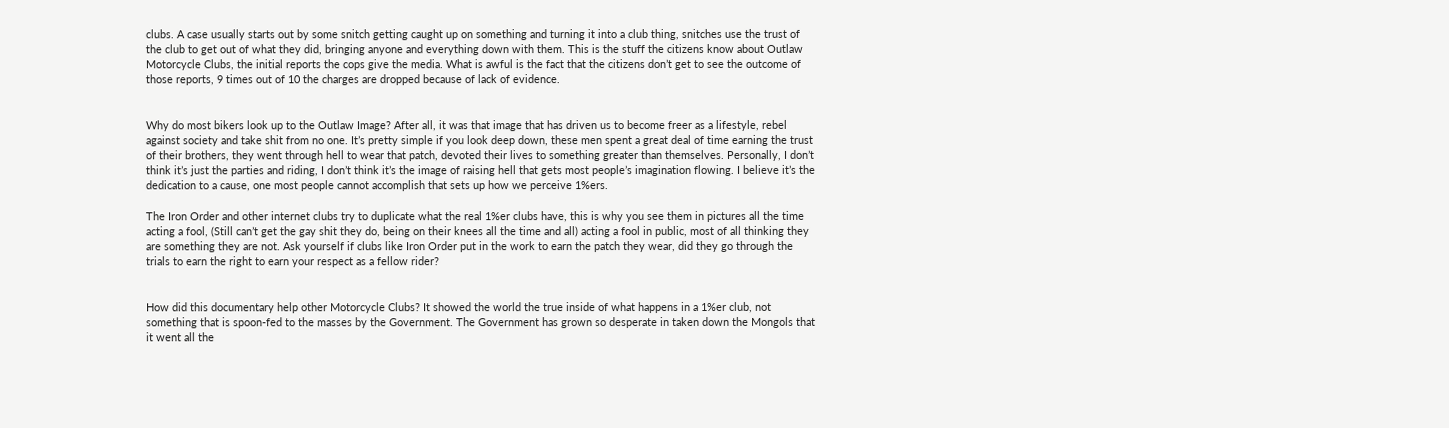clubs. A case usually starts out by some snitch getting caught up on something and turning it into a club thing, snitches use the trust of the club to get out of what they did, bringing anyone and everything down with them. This is the stuff the citizens know about Outlaw Motorcycle Clubs, the initial reports the cops give the media. What is awful is the fact that the citizens don’t get to see the outcome of those reports, 9 times out of 10 the charges are dropped because of lack of evidence.


Why do most bikers look up to the Outlaw Image? After all, it was that image that has driven us to become freer as a lifestyle, rebel against society and take shit from no one. It’s pretty simple if you look deep down, these men spent a great deal of time earning the trust of their brothers, they went through hell to wear that patch, devoted their lives to something greater than themselves. Personally, I don’t think it’s just the parties and riding, I don’t think it’s the image of raising hell that gets most people’s imagination flowing. I believe it’s the dedication to a cause, one most people cannot accomplish that sets up how we perceive 1%ers.

The Iron Order and other internet clubs try to duplicate what the real 1%er clubs have, this is why you see them in pictures all the time acting a fool, (Still can’t get the gay shit they do, being on their knees all the time and all) acting a fool in public, most of all thinking they are something they are not. Ask yourself if clubs like Iron Order put in the work to earn the patch they wear, did they go through the trials to earn the right to earn your respect as a fellow rider?


How did this documentary help other Motorcycle Clubs? It showed the world the true inside of what happens in a 1%er club, not something that is spoon-fed to the masses by the Government. The Government has grown so desperate in taken down the Mongols that it went all the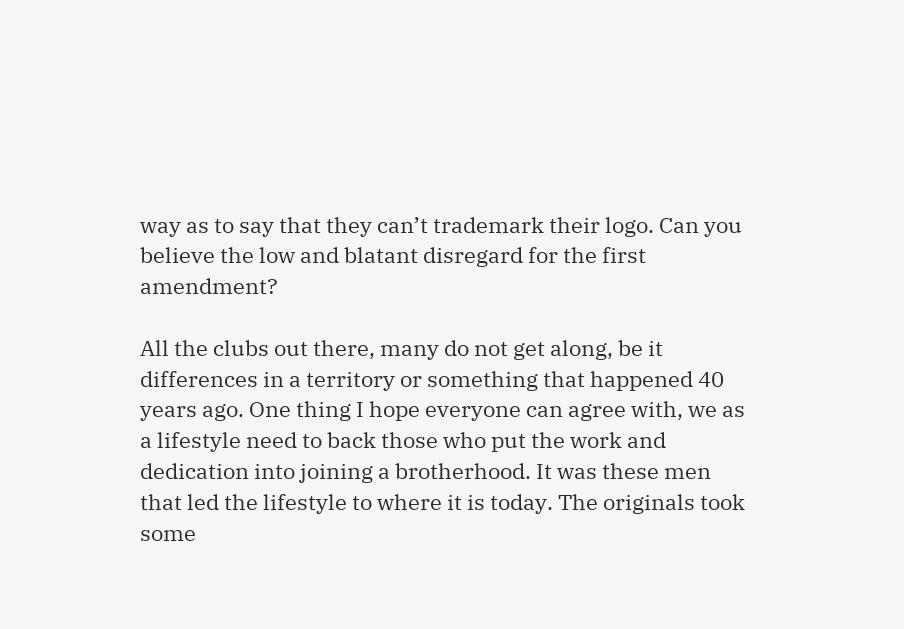way as to say that they can’t trademark their logo. Can you believe the low and blatant disregard for the first amendment?

All the clubs out there, many do not get along, be it differences in a territory or something that happened 40 years ago. One thing I hope everyone can agree with, we as a lifestyle need to back those who put the work and dedication into joining a brotherhood. It was these men that led the lifestyle to where it is today. The originals took some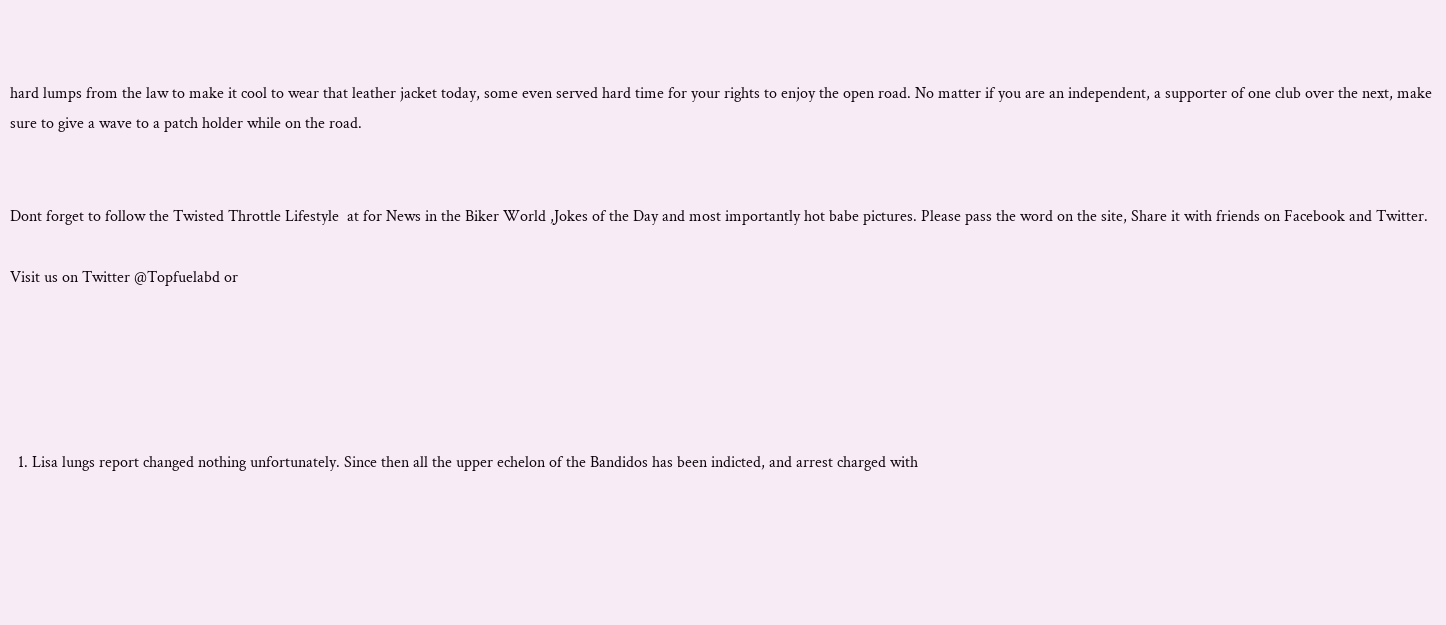hard lumps from the law to make it cool to wear that leather jacket today, some even served hard time for your rights to enjoy the open road. No matter if you are an independent, a supporter of one club over the next, make sure to give a wave to a patch holder while on the road.


Dont forget to follow the Twisted Throttle Lifestyle  at for News in the Biker World ,Jokes of the Day and most importantly hot babe pictures. Please pass the word on the site, Share it with friends on Facebook and Twitter.

Visit us on Twitter @Topfuelabd or





  1. Lisa lungs report changed nothing unfortunately. Since then all the upper echelon of the Bandidos has been indicted, and arrest charged with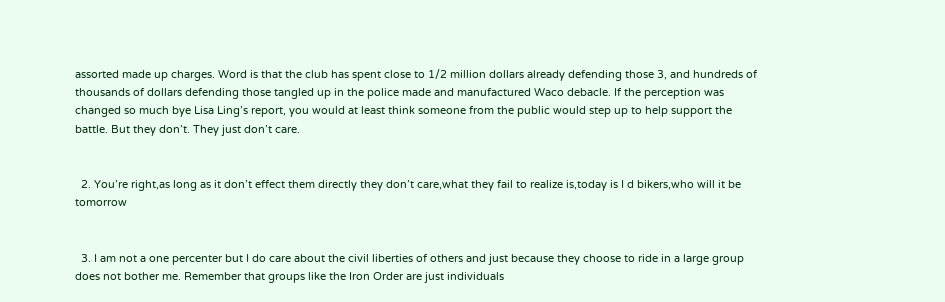assorted made up charges. Word is that the club has spent close to 1/2 million dollars already defending those 3, and hundreds of thousands of dollars defending those tangled up in the police made and manufactured Waco debacle. If the perception was changed so much bye Lisa Ling’s report, you would at least think someone from the public would step up to help support the battle. But they don’t. They just don’t care.


  2. You’re right,as long as it don’t effect them directly they don’t care,what they fail to realize is,today is I d bikers,who will it be tomorrow


  3. I am not a one percenter but I do care about the civil liberties of others and just because they choose to ride in a large group does not bother me. Remember that groups like the Iron Order are just individuals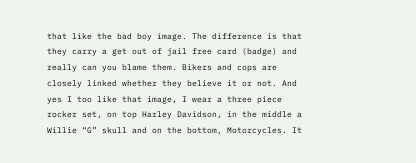that like the bad boy image. The difference is that they carry a get out of jail free card (badge) and really can you blame them. Bikers and cops are closely linked whether they believe it or not. And yes I too like that image, I wear a three piece rocker set, on top Harley Davidson, in the middle a Willie “G” skull and on the bottom, Motorcycles. It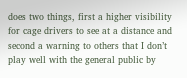does two things, first a higher visibility for cage drivers to see at a distance and second a warning to others that I don’t play well with the general public by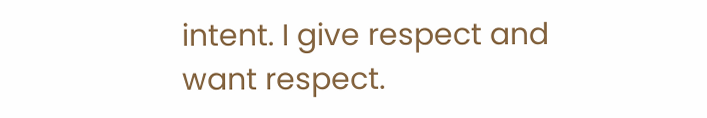intent. I give respect and want respect.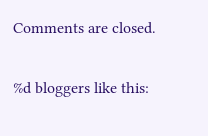Comments are closed.

%d bloggers like this: